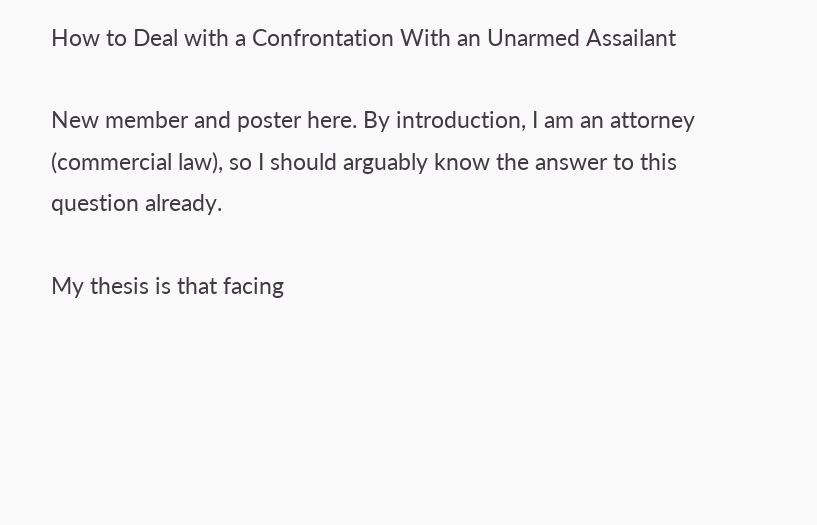How to Deal with a Confrontation With an Unarmed Assailant

New member and poster here. By introduction, I am an attorney (commercial law), so I should arguably know the answer to this question already.

My thesis is that facing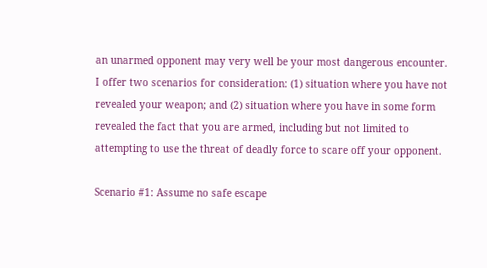an unarmed opponent may very well be your most dangerous encounter. I offer two scenarios for consideration: (1) situation where you have not revealed your weapon; and (2) situation where you have in some form revealed the fact that you are armed, including but not limited to attempting to use the threat of deadly force to scare off your opponent.

Scenario #1: Assume no safe escape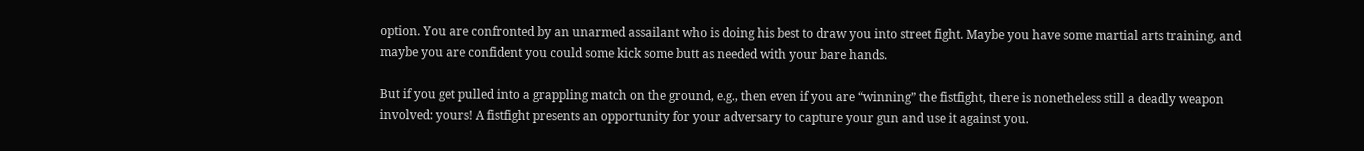option. You are confronted by an unarmed assailant who is doing his best to draw you into street fight. Maybe you have some martial arts training, and maybe you are confident you could some kick some butt as needed with your bare hands.

But if you get pulled into a grappling match on the ground, e.g., then even if you are “winning” the fistfight, there is nonetheless still a deadly weapon involved: yours! A fistfight presents an opportunity for your adversary to capture your gun and use it against you.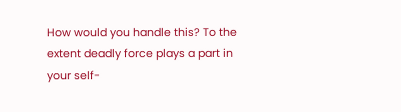How would you handle this? To the extent deadly force plays a part in your self-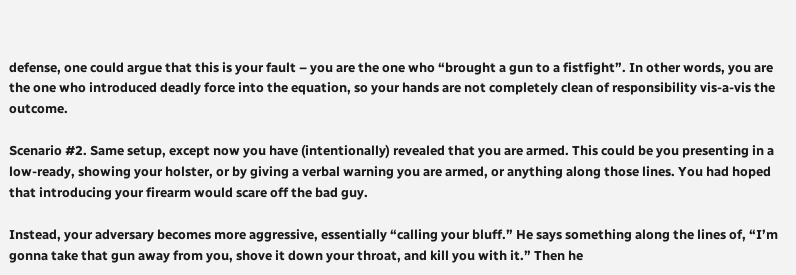defense, one could argue that this is your fault – you are the one who “brought a gun to a fistfight”. In other words, you are the one who introduced deadly force into the equation, so your hands are not completely clean of responsibility vis-a-vis the outcome.

Scenario #2. Same setup, except now you have (intentionally) revealed that you are armed. This could be you presenting in a low-ready, showing your holster, or by giving a verbal warning you are armed, or anything along those lines. You had hoped that introducing your firearm would scare off the bad guy.

Instead, your adversary becomes more aggressive, essentially “calling your bluff.” He says something along the lines of, “I’m gonna take that gun away from you, shove it down your throat, and kill you with it.” Then he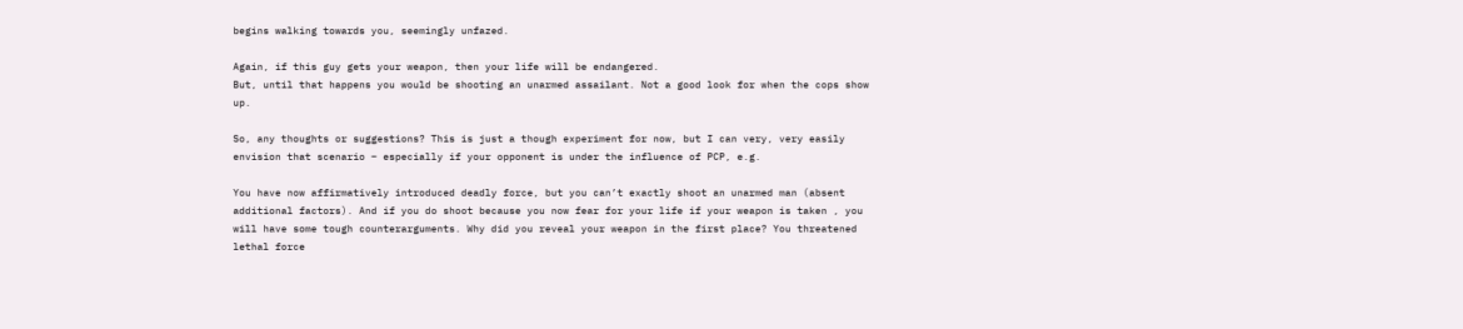begins walking towards you, seemingly unfazed.

Again, if this guy gets your weapon, then your life will be endangered.
But, until that happens you would be shooting an unarmed assailant. Not a good look for when the cops show up.

So, any thoughts or suggestions? This is just a though experiment for now, but I can very, very easily envision that scenario – especially if your opponent is under the influence of PCP, e.g.

You have now affirmatively introduced deadly force, but you can’t exactly shoot an unarmed man (absent additional factors). And if you do shoot because you now fear for your life if your weapon is taken , you will have some tough counterarguments. Why did you reveal your weapon in the first place? You threatened lethal force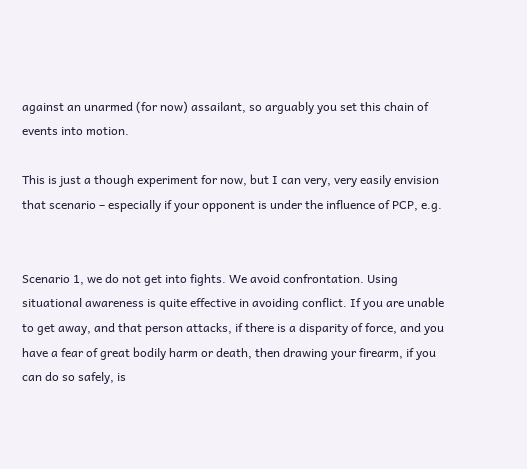against an unarmed (for now) assailant, so arguably you set this chain of events into motion.

This is just a though experiment for now, but I can very, very easily envision that scenario – especially if your opponent is under the influence of PCP, e.g.


Scenario 1, we do not get into fights. We avoid confrontation. Using situational awareness is quite effective in avoiding conflict. If you are unable to get away, and that person attacks, if there is a disparity of force, and you have a fear of great bodily harm or death, then drawing your firearm, if you can do so safely, is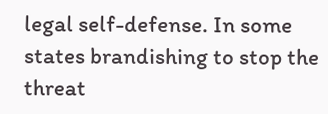legal self-defense. In some states brandishing to stop the threat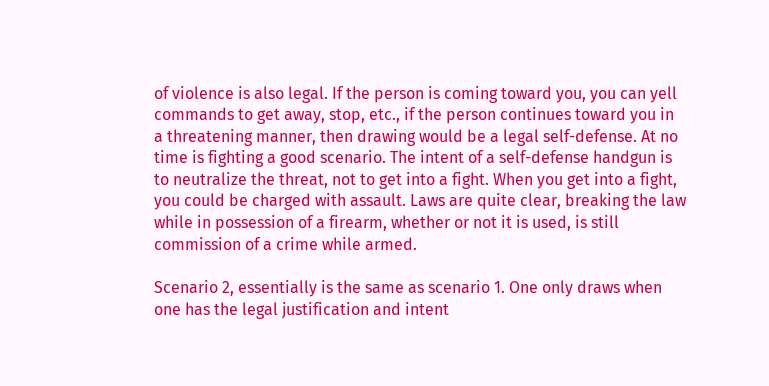of violence is also legal. If the person is coming toward you, you can yell commands to get away, stop, etc., if the person continues toward you in a threatening manner, then drawing would be a legal self-defense. At no time is fighting a good scenario. The intent of a self-defense handgun is to neutralize the threat, not to get into a fight. When you get into a fight, you could be charged with assault. Laws are quite clear, breaking the law while in possession of a firearm, whether or not it is used, is still commission of a crime while armed.

Scenario 2, essentially is the same as scenario 1. One only draws when one has the legal justification and intent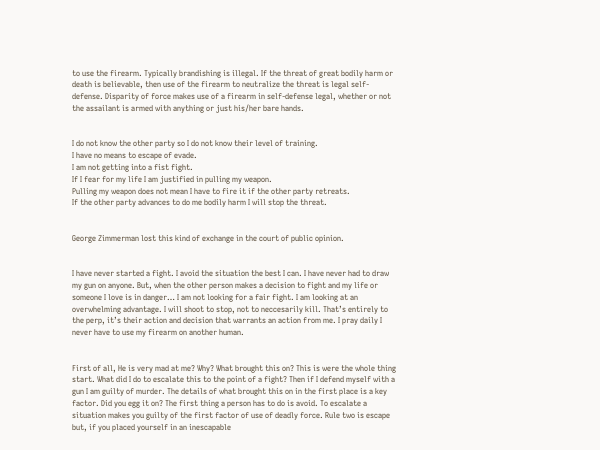to use the firearm. Typically brandishing is illegal. If the threat of great bodily harm or death is believable, then use of the firearm to neutralize the threat is legal self-defense. Disparity of force makes use of a firearm in self-defense legal, whether or not the assailant is armed with anything or just his/her bare hands.


I do not know the other party so I do not know their level of training.
I have no means to escape of evade.
I am not getting into a fist fight.
If I fear for my life I am justified in pulling my weapon.
Pulling my weapon does not mean I have to fire it if the other party retreats.
If the other party advances to do me bodily harm I will stop the threat.


George Zimmerman lost this kind of exchange in the court of public opinion.


I have never started a fight. I avoid the situation the best I can. I have never had to draw my gun on anyone. But, when the other person makes a decision to fight and my life or someone I love is in danger… I am not looking for a fair fight. I am looking at an overwhelming advantage. I will shoot to stop, not to neccesarily kill. That’s entirely to the perp, it’s their action and decision that warrants an action from me. I pray daily I never have to use my firearm on another human.


First of all, He is very mad at me? Why? What brought this on? This is were the whole thing start. What did I do to escalate this to the point of a fight? Then if I defend myself with a gun I am guilty of murder. The details of what brought this on in the first place is a key factor. Did you egg it on? The first thing a person has to do is avoid. To escalate a situation makes you guilty of the first factor of use of deadly force. Rule two is escape but, if you placed yourself in an inescapable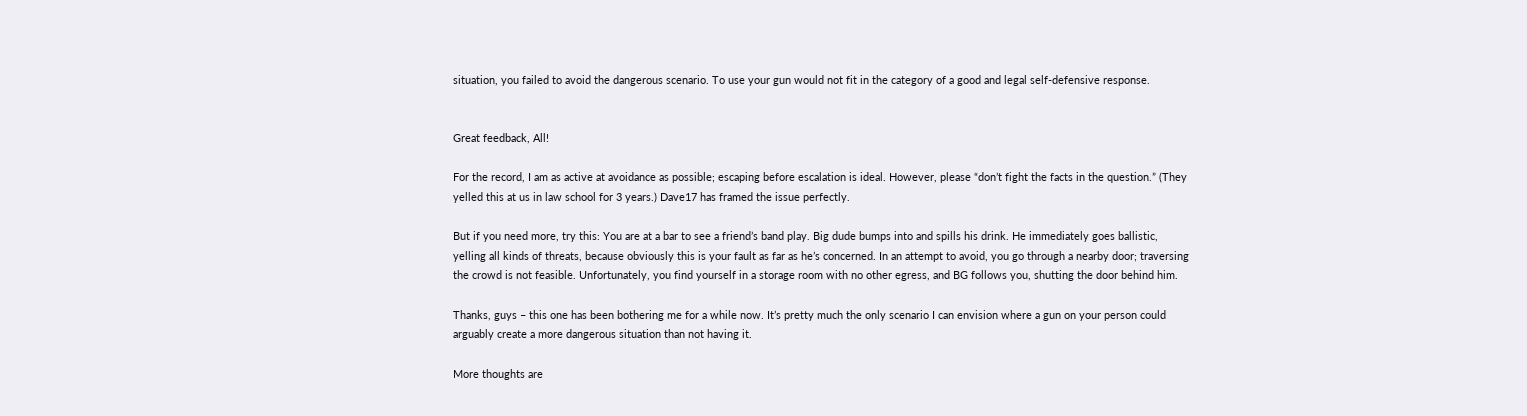situation, you failed to avoid the dangerous scenario. To use your gun would not fit in the category of a good and legal self-defensive response.


Great feedback, All!

For the record, I am as active at avoidance as possible; escaping before escalation is ideal. However, please “don’t fight the facts in the question.” (They yelled this at us in law school for 3 years.) Dave17 has framed the issue perfectly.

But if you need more, try this: You are at a bar to see a friend’s band play. Big dude bumps into and spills his drink. He immediately goes ballistic, yelling all kinds of threats, because obviously this is your fault as far as he’s concerned. In an attempt to avoid, you go through a nearby door; traversing the crowd is not feasible. Unfortunately, you find yourself in a storage room with no other egress, and BG follows you, shutting the door behind him.

Thanks, guys – this one has been bothering me for a while now. It’s pretty much the only scenario I can envision where a gun on your person could arguably create a more dangerous situation than not having it.

More thoughts are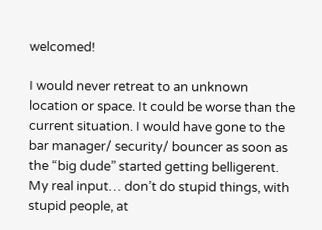welcomed!

I would never retreat to an unknown location or space. It could be worse than the current situation. I would have gone to the bar manager/ security/ bouncer as soon as the “big dude” started getting belligerent.
My real input… don’t do stupid things, with stupid people, at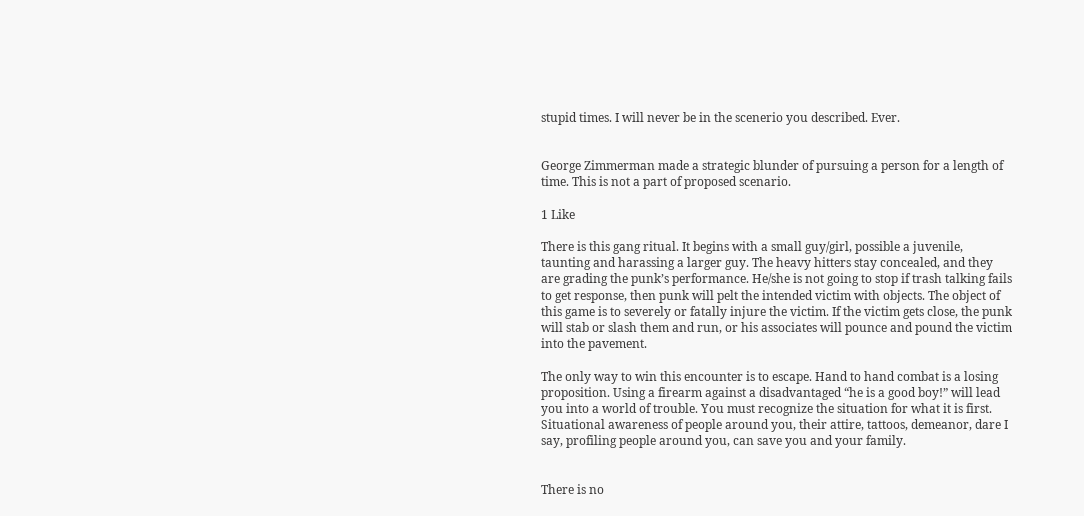stupid times. I will never be in the scenerio you described. Ever.


George Zimmerman made a strategic blunder of pursuing a person for a length of time. This is not a part of proposed scenario.

1 Like

There is this gang ritual. It begins with a small guy/girl, possible a juvenile, taunting and harassing a larger guy. The heavy hitters stay concealed, and they are grading the punk’s performance. He/she is not going to stop if trash talking fails to get response, then punk will pelt the intended victim with objects. The object of this game is to severely or fatally injure the victim. If the victim gets close, the punk will stab or slash them and run, or his associates will pounce and pound the victim into the pavement.

The only way to win this encounter is to escape. Hand to hand combat is a losing proposition. Using a firearm against a disadvantaged “he is a good boy!” will lead you into a world of trouble. You must recognize the situation for what it is first. Situational awareness of people around you, their attire, tattoos, demeanor, dare I say, profiling people around you, can save you and your family.


There is no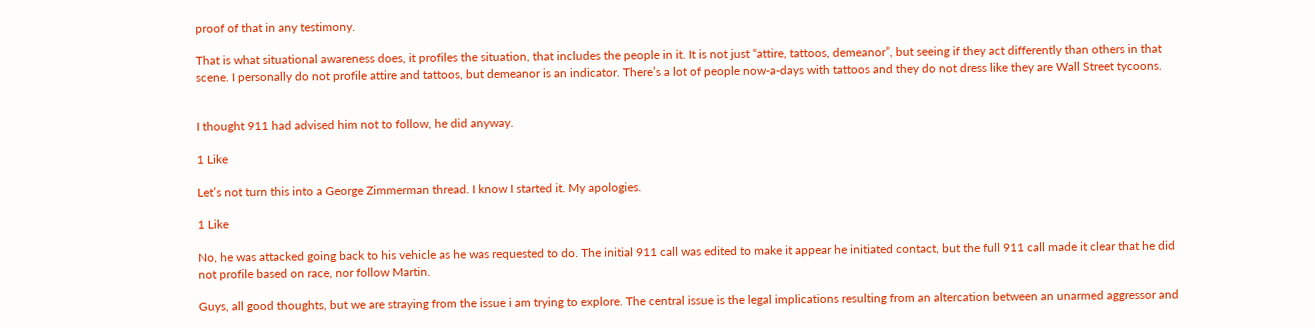proof of that in any testimony.

That is what situational awareness does, it profiles the situation, that includes the people in it. It is not just “attire, tattoos, demeanor”, but seeing if they act differently than others in that scene. I personally do not profile attire and tattoos, but demeanor is an indicator. There’s a lot of people now-a-days with tattoos and they do not dress like they are Wall Street tycoons.


I thought 911 had advised him not to follow, he did anyway.

1 Like

Let’s not turn this into a George Zimmerman thread. I know I started it. My apologies.

1 Like

No, he was attacked going back to his vehicle as he was requested to do. The initial 911 call was edited to make it appear he initiated contact, but the full 911 call made it clear that he did not profile based on race, nor follow Martin.

Guys, all good thoughts, but we are straying from the issue i am trying to explore. The central issue is the legal implications resulting from an altercation between an unarmed aggressor and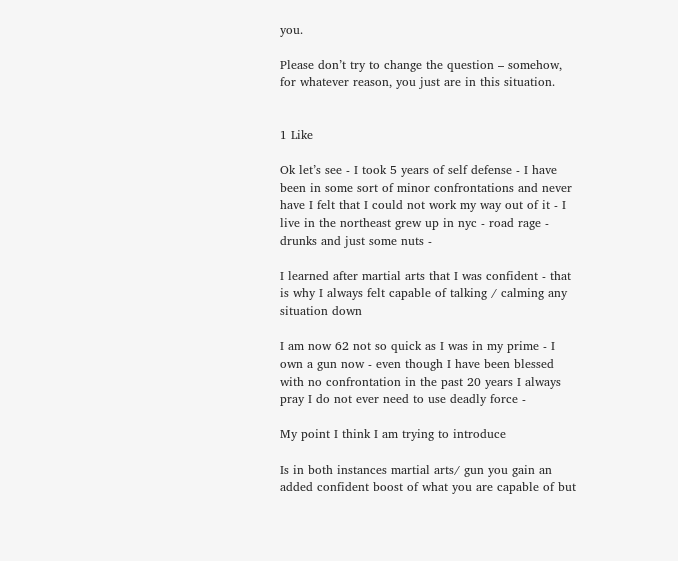you.

Please don’t try to change the question – somehow, for whatever reason, you just are in this situation.


1 Like

Ok let’s see - I took 5 years of self defense - I have been in some sort of minor confrontations and never have I felt that I could not work my way out of it - I live in the northeast grew up in nyc - road rage - drunks and just some nuts -

I learned after martial arts that I was confident - that is why I always felt capable of talking / calming any situation down

I am now 62 not so quick as I was in my prime - I own a gun now - even though I have been blessed with no confrontation in the past 20 years I always pray I do not ever need to use deadly force -

My point I think I am trying to introduce

Is in both instances martial arts/ gun you gain an added confident boost of what you are capable of but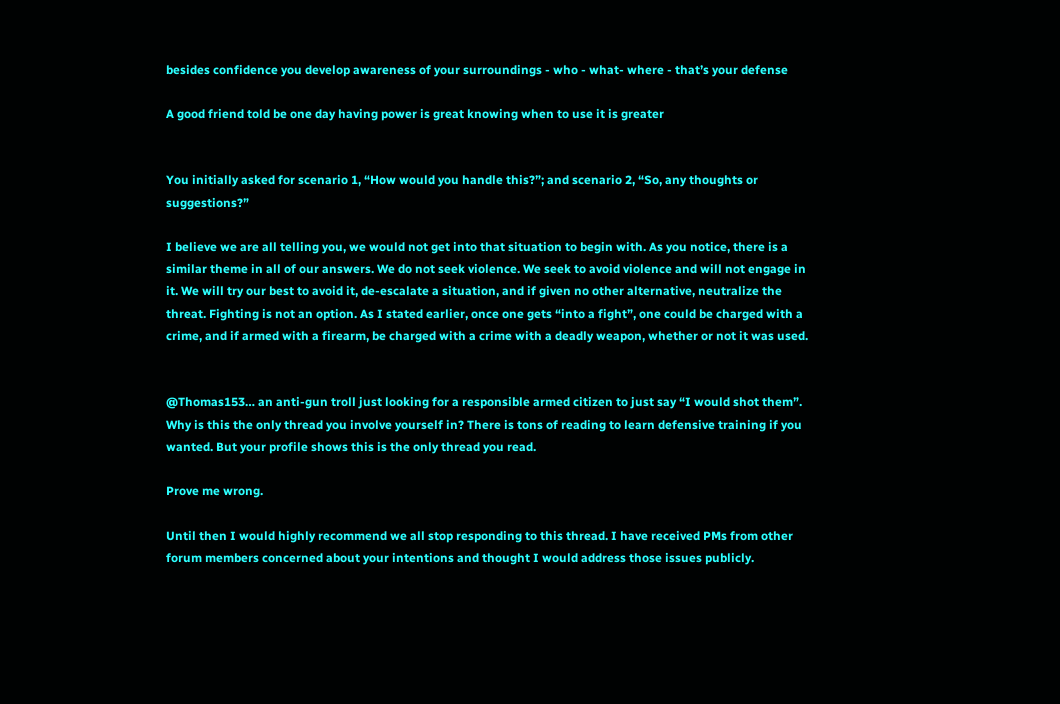besides confidence you develop awareness of your surroundings - who - what- where - that’s your defense

A good friend told be one day having power is great knowing when to use it is greater


You initially asked for scenario 1, “How would you handle this?”; and scenario 2, “So, any thoughts or suggestions?”

I believe we are all telling you, we would not get into that situation to begin with. As you notice, there is a similar theme in all of our answers. We do not seek violence. We seek to avoid violence and will not engage in it. We will try our best to avoid it, de-escalate a situation, and if given no other alternative, neutralize the threat. Fighting is not an option. As I stated earlier, once one gets “into a fight”, one could be charged with a crime, and if armed with a firearm, be charged with a crime with a deadly weapon, whether or not it was used.


@Thomas153… an anti-gun troll just looking for a responsible armed citizen to just say “I would shot them”.
Why is this the only thread you involve yourself in? There is tons of reading to learn defensive training if you wanted. But your profile shows this is the only thread you read.

Prove me wrong.

Until then I would highly recommend we all stop responding to this thread. I have received PMs from other forum members concerned about your intentions and thought I would address those issues publicly.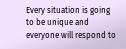Every situation is going to be unique and everyone will respond to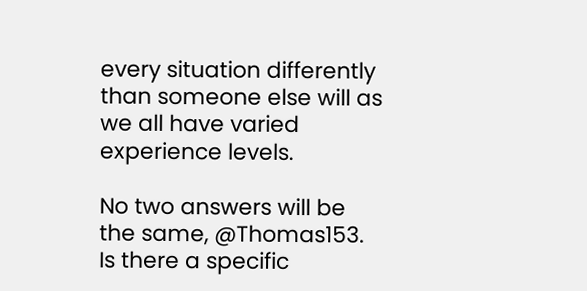every situation differently than someone else will as we all have varied experience levels.

No two answers will be the same, @Thomas153. Is there a specific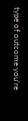type of outcome you’re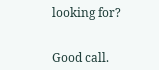looking for?


Good call.